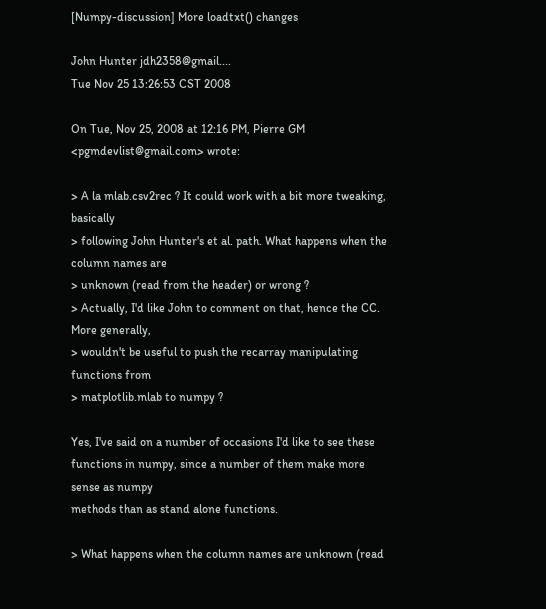[Numpy-discussion] More loadtxt() changes

John Hunter jdh2358@gmail....
Tue Nov 25 13:26:53 CST 2008

On Tue, Nov 25, 2008 at 12:16 PM, Pierre GM <pgmdevlist@gmail.com> wrote:

> A la mlab.csv2rec ? It could work with a bit more tweaking, basically
> following John Hunter's et al. path. What happens when the column names are
> unknown (read from the header) or wrong ?
> Actually, I'd like John to comment on that, hence the CC. More generally,
> wouldn't be useful to push the recarray manipulating functions from
> matplotlib.mlab to numpy ?

Yes, I've said on a number of occasions I'd like to see these
functions in numpy, since a number of them make more sense as numpy
methods than as stand alone functions.

> What happens when the column names are unknown (read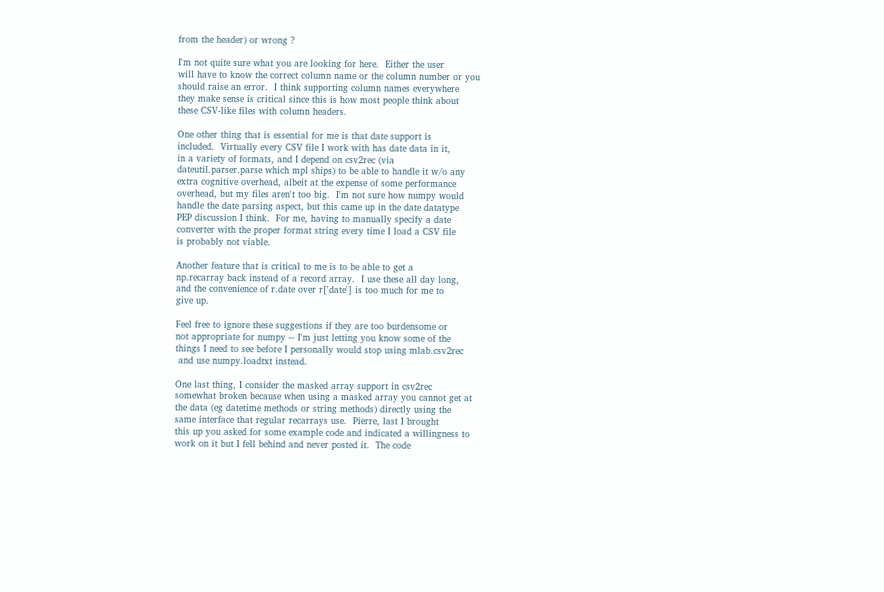from the header) or wrong ?

I'm not quite sure what you are looking for here.  Either the user
will have to know the correct column name or the column number or you
should raise an error.  I think supporting column names everywhere
they make sense is critical since this is how most people think about
these CSV-like files with column headers.

One other thing that is essential for me is that date support is
included.  Virtually every CSV file I work with has date data in it,
in a variety of formats, and I depend on csv2rec (via
dateutil.parser.parse which mpl ships) to be able to handle it w/o any
extra cognitive overhead, albeit at the expense of some performance
overhead, but my files aren't too big.  I'm not sure how numpy would
handle the date parsing aspect, but this came up in the date datatype
PEP discussion I think.  For me, having to manually specify a date
converter with the proper format string every time I load a CSV file
is probably not viable.

Another feature that is critical to me is to be able to get a
np.recarray back instead of a record array.  I use these all day long,
and the convenience of r.date over r['date'] is too much for me to
give up.

Feel free to ignore these suggestions if they are too burdensome or
not appropriate for numpy -- I'm just letting you know some of the
things I need to see before I personally would stop using mlab.csv2rec
 and use numpy.loadtxt instead.

One last thing, I consider the masked array support in csv2rec
somewhat broken because when using a masked array you cannot get at
the data (eg datetime methods or string methods) directly using the
same interface that regular recarrays use.  Pierre, last I brought
this up you asked for some example code and indicated a willingness to
work on it but I fell behind and never posted it.  The code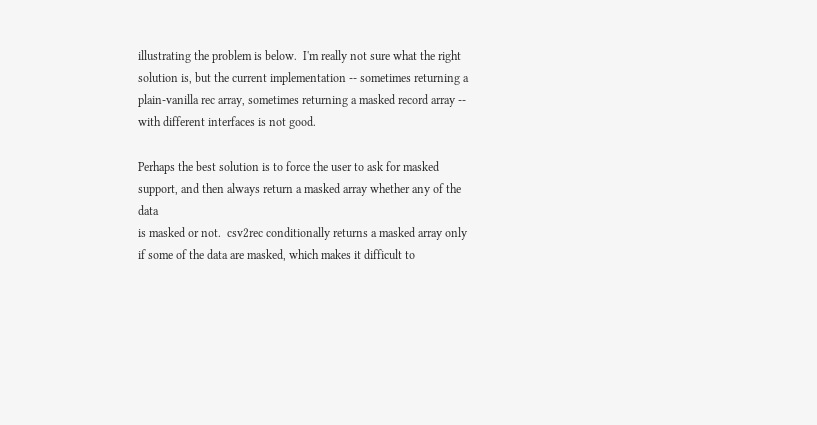illustrating the problem is below.  I'm really not sure what the right
solution is, but the current implementation -- sometimes returning a
plain-vanilla rec array, sometimes returning a masked record array --
with different interfaces is not good.

Perhaps the best solution is to force the user to ask for masked
support, and then always return a masked array whether any of the data
is masked or not.  csv2rec conditionally returns a masked array only
if some of the data are masked, which makes it difficult to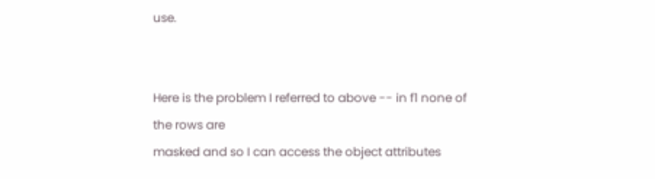use.


Here is the problem I referred to above -- in f1 none of the rows are
masked and so I can access the object attributes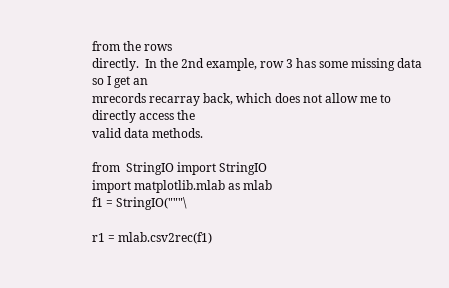from the rows
directly.  In the 2nd example, row 3 has some missing data so I get an
mrecords recarray back, which does not allow me to directly access the
valid data methods.

from  StringIO import StringIO
import matplotlib.mlab as mlab
f1 = StringIO("""\

r1 = mlab.csv2rec(f1)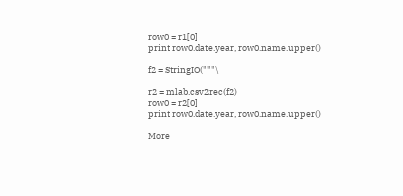row0 = r1[0]
print row0.date.year, row0.name.upper()

f2 = StringIO("""\

r2 = mlab.csv2rec(f2)
row0 = r2[0]
print row0.date.year, row0.name.upper()

More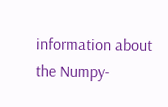information about the Numpy-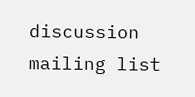discussion mailing list